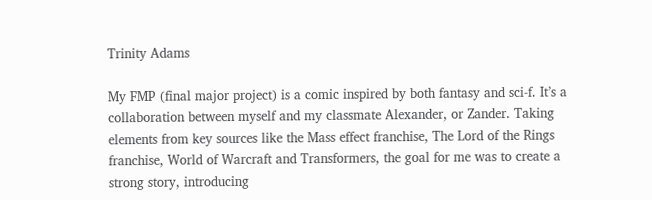Trinity Adams

My FMP (final major project) is a comic inspired by both fantasy and sci-f. It’s a collaboration between myself and my classmate Alexander, or Zander. Taking elements from key sources like the Mass effect franchise, The Lord of the Rings franchise, World of Warcraft and Transformers, the goal for me was to create a strong story, introducing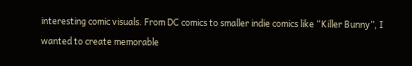interesting comic visuals. From DC comics to smaller indie comics like “Killer Bunny”, I wanted to create memorable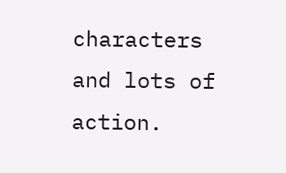characters and lots of action.